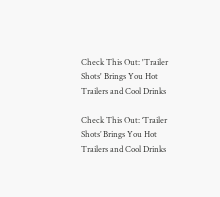Check This Out: 'Trailer Shots' Brings You Hot Trailers and Cool Drinks

Check This Out: ‘Trailer Shots’ Brings You Hot Trailers and Cool Drinks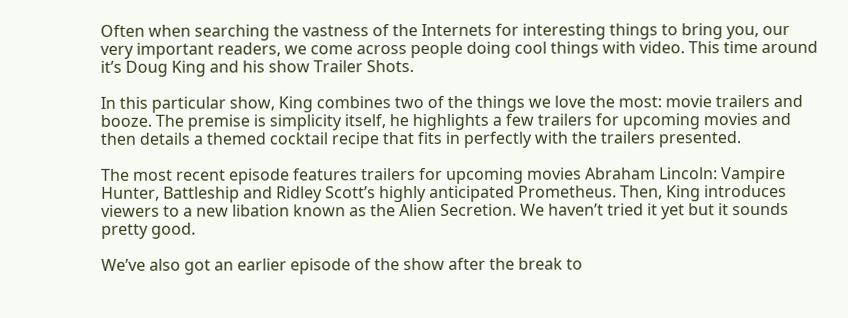Often when searching the vastness of the Internets for interesting things to bring you, our very important readers, we come across people doing cool things with video. This time around it’s Doug King and his show Trailer Shots.

In this particular show, King combines two of the things we love the most: movie trailers and booze. The premise is simplicity itself, he highlights a few trailers for upcoming movies and then details a themed cocktail recipe that fits in perfectly with the trailers presented.

The most recent episode features trailers for upcoming movies Abraham Lincoln: Vampire Hunter, Battleship and Ridley Scott’s highly anticipated Prometheus. Then, King introduces viewers to a new libation known as the Alien Secretion. We haven’t tried it yet but it sounds pretty good.

We’ve also got an earlier episode of the show after the break to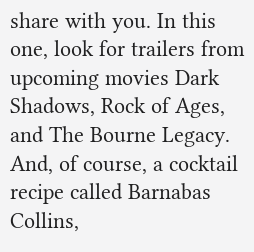share with you. In this one, look for trailers from upcoming movies Dark Shadows, Rock of Ages, and The Bourne Legacy. And, of course, a cocktail recipe called Barnabas Collins,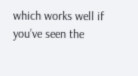which works well if you’ve seen the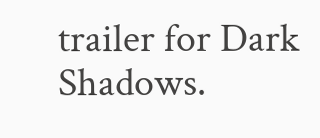trailer for Dark Shadows.